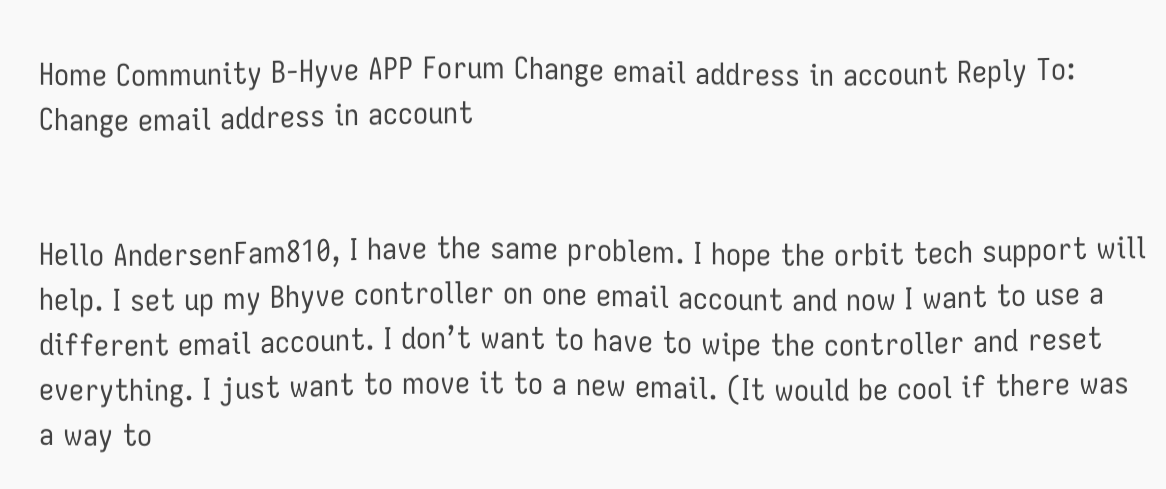Home Community B-Hyve APP Forum Change email address in account Reply To: Change email address in account


Hello AndersenFam810, I have the same problem. I hope the orbit tech support will help. I set up my Bhyve controller on one email account and now I want to use a different email account. I don’t want to have to wipe the controller and reset everything. I just want to move it to a new email. (It would be cool if there was a way to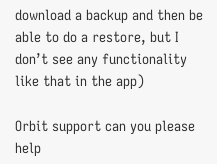download a backup and then be able to do a restore, but I don’t see any functionality like that in the app)

Orbit support can you please help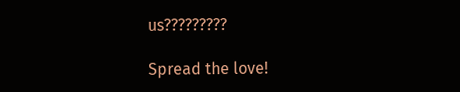us?????????

Spread the love!